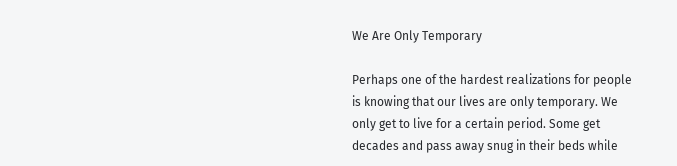We Are Only Temporary

Perhaps one of the hardest realizations for people is knowing that our lives are only temporary. We only get to live for a certain period. Some get decades and pass away snug in their beds while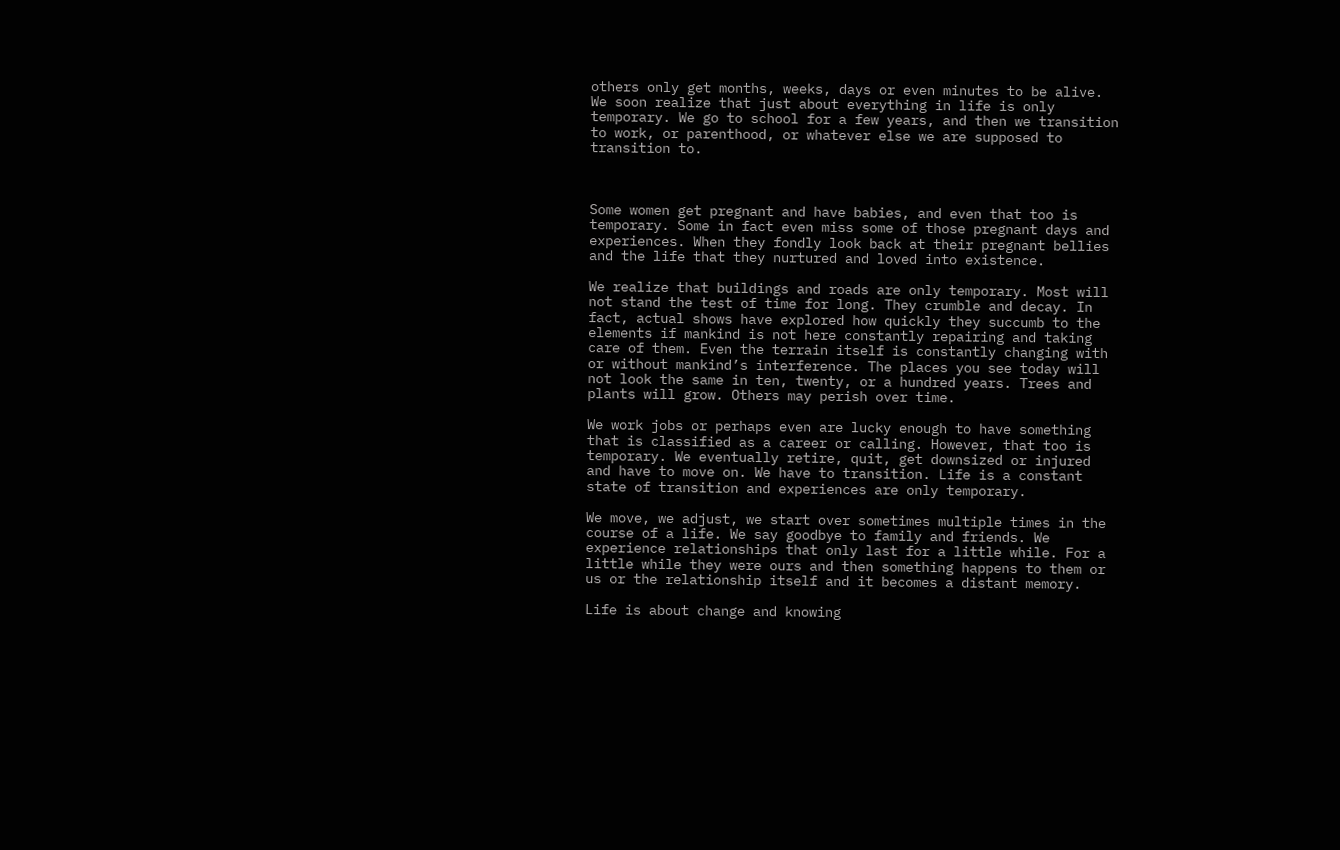others only get months, weeks, days or even minutes to be alive. We soon realize that just about everything in life is only temporary. We go to school for a few years, and then we transition to work, or parenthood, or whatever else we are supposed to transition to.



Some women get pregnant and have babies, and even that too is temporary. Some in fact even miss some of those pregnant days and experiences. When they fondly look back at their pregnant bellies and the life that they nurtured and loved into existence.

We realize that buildings and roads are only temporary. Most will not stand the test of time for long. They crumble and decay. In fact, actual shows have explored how quickly they succumb to the elements if mankind is not here constantly repairing and taking care of them. Even the terrain itself is constantly changing with or without mankind’s interference. The places you see today will not look the same in ten, twenty, or a hundred years. Trees and plants will grow. Others may perish over time.

We work jobs or perhaps even are lucky enough to have something that is classified as a career or calling. However, that too is temporary. We eventually retire, quit, get downsized or injured and have to move on. We have to transition. Life is a constant state of transition and experiences are only temporary.

We move, we adjust, we start over sometimes multiple times in the course of a life. We say goodbye to family and friends. We experience relationships that only last for a little while. For a little while they were ours and then something happens to them or us or the relationship itself and it becomes a distant memory.

Life is about change and knowing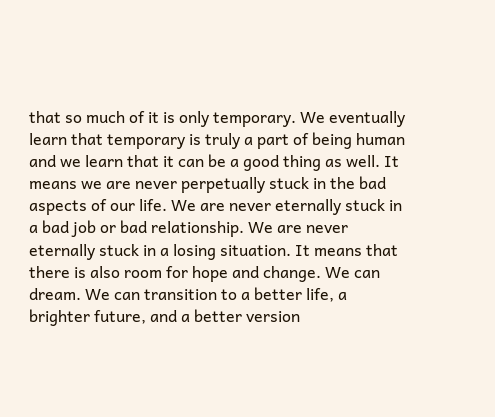that so much of it is only temporary. We eventually learn that temporary is truly a part of being human and we learn that it can be a good thing as well. It means we are never perpetually stuck in the bad aspects of our life. We are never eternally stuck in a bad job or bad relationship. We are never eternally stuck in a losing situation. It means that there is also room for hope and change. We can dream. We can transition to a better life, a brighter future, and a better version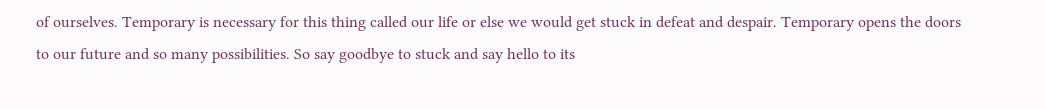of ourselves. Temporary is necessary for this thing called our life or else we would get stuck in defeat and despair. Temporary opens the doors to our future and so many possibilities. So say goodbye to stuck and say hello to its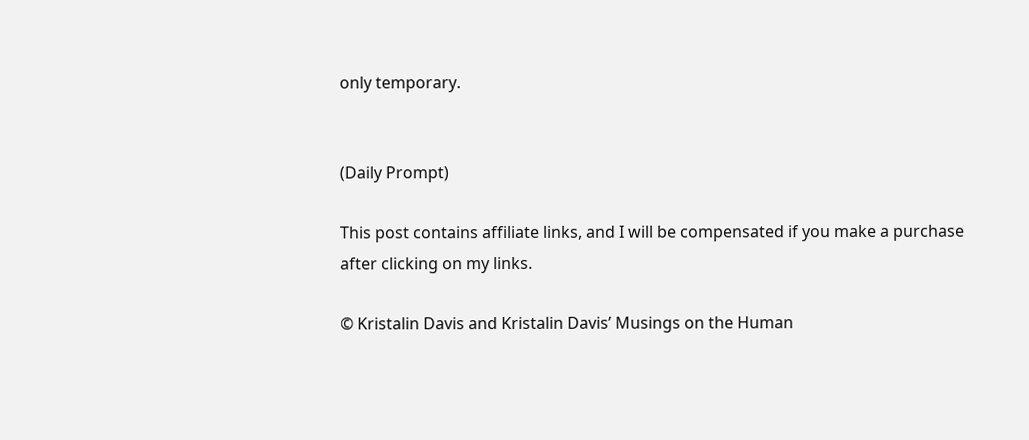only temporary.


(Daily Prompt)

This post contains affiliate links, and I will be compensated if you make a purchase after clicking on my links.

© Kristalin Davis and Kristalin Davis’ Musings on the Human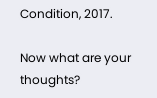Condition, 2017.

Now what are your thoughts?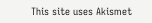This site uses Akismet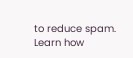to reduce spam. Learn how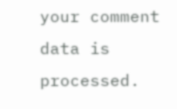your comment data is processed.